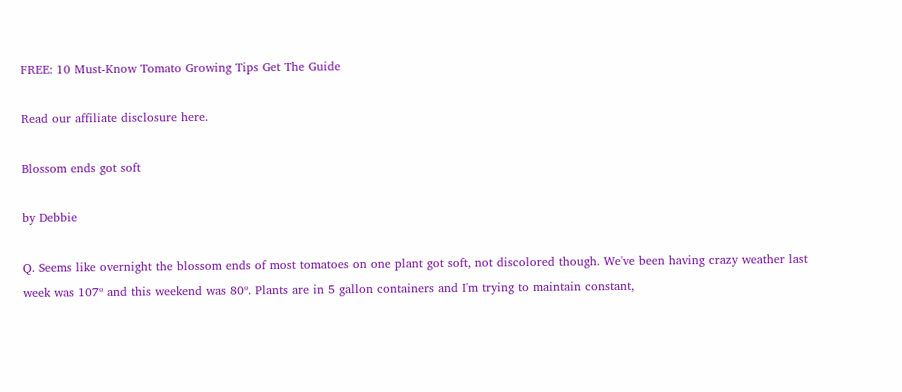FREE: 10 Must-Know Tomato Growing Tips Get The Guide

Read our affiliate disclosure here.

Blossom ends got soft

by Debbie

Q. Seems like overnight the blossom ends of most tomatoes on one plant got soft, not discolored though. We've been having crazy weather last week was 107º and this weekend was 80º. Plants are in 5 gallon containers and I'm trying to maintain constant,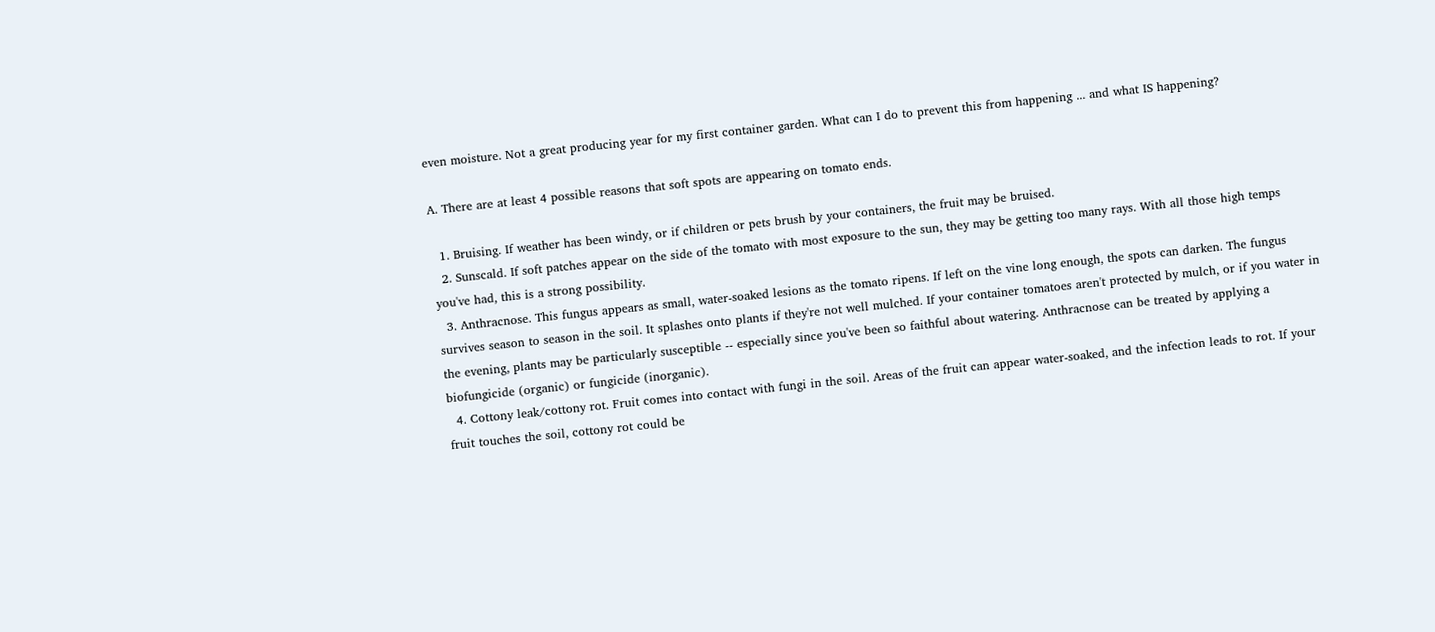even moisture. Not a great producing year for my first container garden. What can I do to prevent this from happening ... and what IS happening?

A. There are at least 4 possible reasons that soft spots are appearing on tomato ends.

  1. Bruising. If weather has been windy, or if children or pets brush by your containers, the fruit may be bruised.
  2. Sunscald. If soft patches appear on the side of the tomato with most exposure to the sun, they may be getting too many rays. With all those high temps you've had, this is a strong possibility.
  3. Anthracnose. This fungus appears as small, water-soaked lesions as the tomato ripens. If left on the vine long enough, the spots can darken. The fungus survives season to season in the soil. It splashes onto plants if they're not well mulched. If your container tomatoes aren't protected by mulch, or if you water in the evening, plants may be particularly susceptible -- especially since you've been so faithful about watering. Anthracnose can be treated by applying a biofungicide (organic) or fungicide (inorganic).
  4. Cottony leak/cottony rot. Fruit comes into contact with fungi in the soil. Areas of the fruit can appear water-soaked, and the infection leads to rot. If your fruit touches the soil, cottony rot could be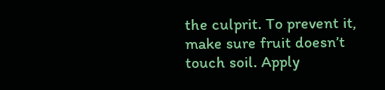the culprit. To prevent it, make sure fruit doesn’t touch soil. Apply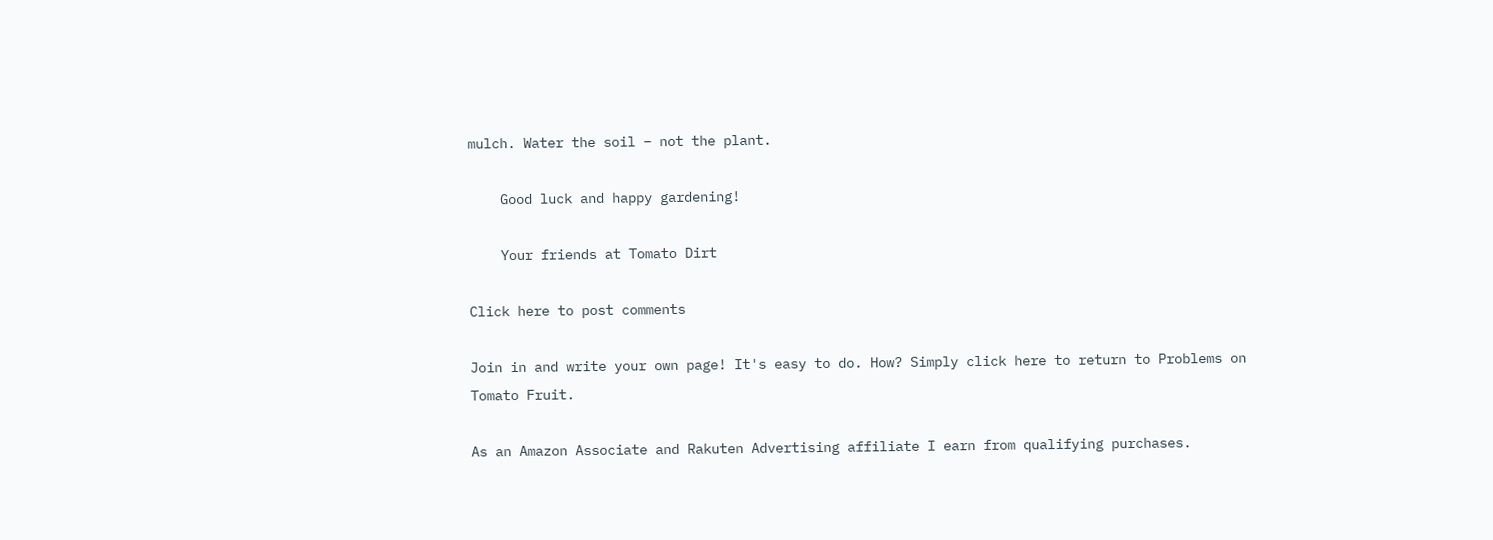mulch. Water the soil – not the plant.

    Good luck and happy gardening!

    Your friends at Tomato Dirt

Click here to post comments

Join in and write your own page! It's easy to do. How? Simply click here to return to Problems on Tomato Fruit.

As an Amazon Associate and Rakuten Advertising affiliate I earn from qualifying purchases.